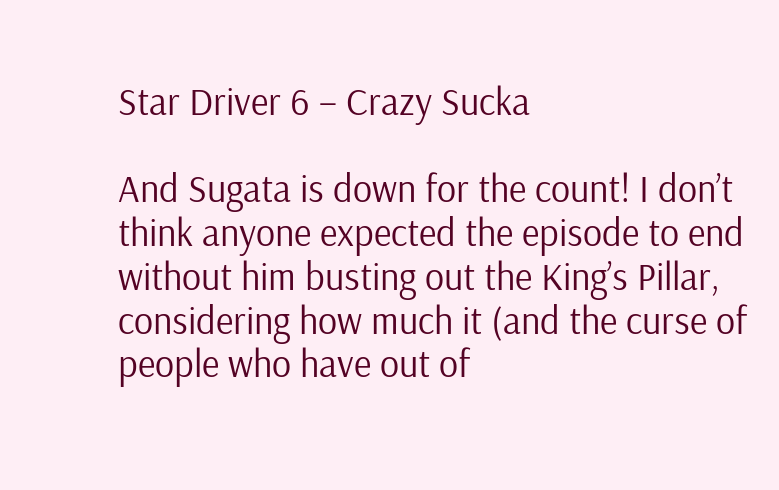Star Driver 6 – Crazy Sucka

And Sugata is down for the count! I don’t think anyone expected the episode to end without him busting out the King’s Pillar, considering how much it (and the curse of people who have out of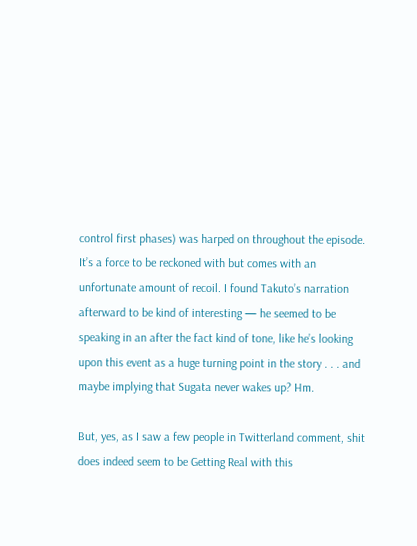control first phases) was harped on throughout the episode. It’s a force to be reckoned with but comes with an unfortunate amount of recoil. I found Takuto’s narration afterward to be kind of interesting — he seemed to be speaking in an after the fact kind of tone, like he’s looking upon this event as a huge turning point in the story . . . and maybe implying that Sugata never wakes up? Hm.

But, yes, as I saw a few people in Twitterland comment, shit does indeed seem to be Getting Real with this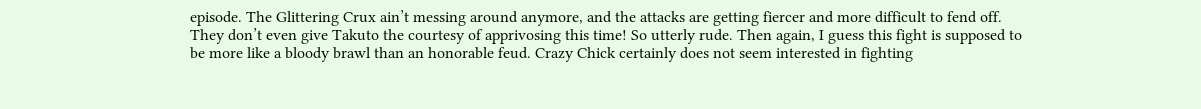episode. The Glittering Crux ain’t messing around anymore, and the attacks are getting fiercer and more difficult to fend off. They don’t even give Takuto the courtesy of apprivosing this time! So utterly rude. Then again, I guess this fight is supposed to be more like a bloody brawl than an honorable feud. Crazy Chick certainly does not seem interested in fighting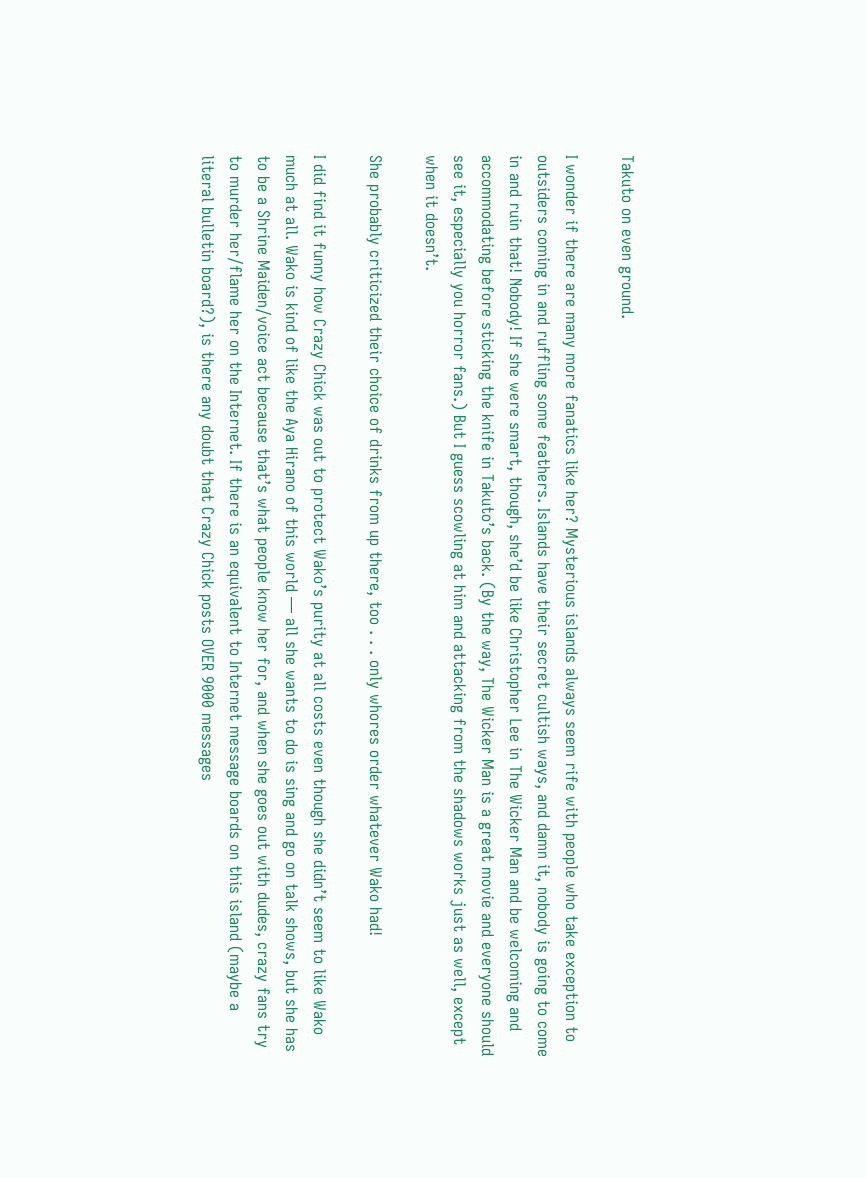Takuto on even ground.

I wonder if there are many more fanatics like her? Mysterious islands always seem rife with people who take exception to outsiders coming in and ruffling some feathers. Islands have their secret cultish ways, and damn it, nobody is going to come in and ruin that! Nobody! If she were smart, though, she’d be like Christopher Lee in The Wicker Man and be welcoming and accommodating before sticking the knife in Takuto’s back. (By the way, The Wicker Man is a great movie and everyone should see it, especially you horror fans.) But I guess scowling at him and attacking from the shadows works just as well, except when it doesn’t.

She probably criticized their choice of drinks from up there, too . . . only whores order whatever Wako had!

I did find it funny how Crazy Chick was out to protect Wako’s purity at all costs even though she didn’t seem to like Wako much at all. Wako is kind of like the Aya Hirano of this world — all she wants to do is sing and go on talk shows, but she has to be a Shrine Maiden/voice act because that’s what people know her for, and when she goes out with dudes, crazy fans try to murder her/flame her on the Internet. If there is an equivalent to Internet message boards on this island (maybe a literal bulletin board?), is there any doubt that Crazy Chick posts OVER 9000 messages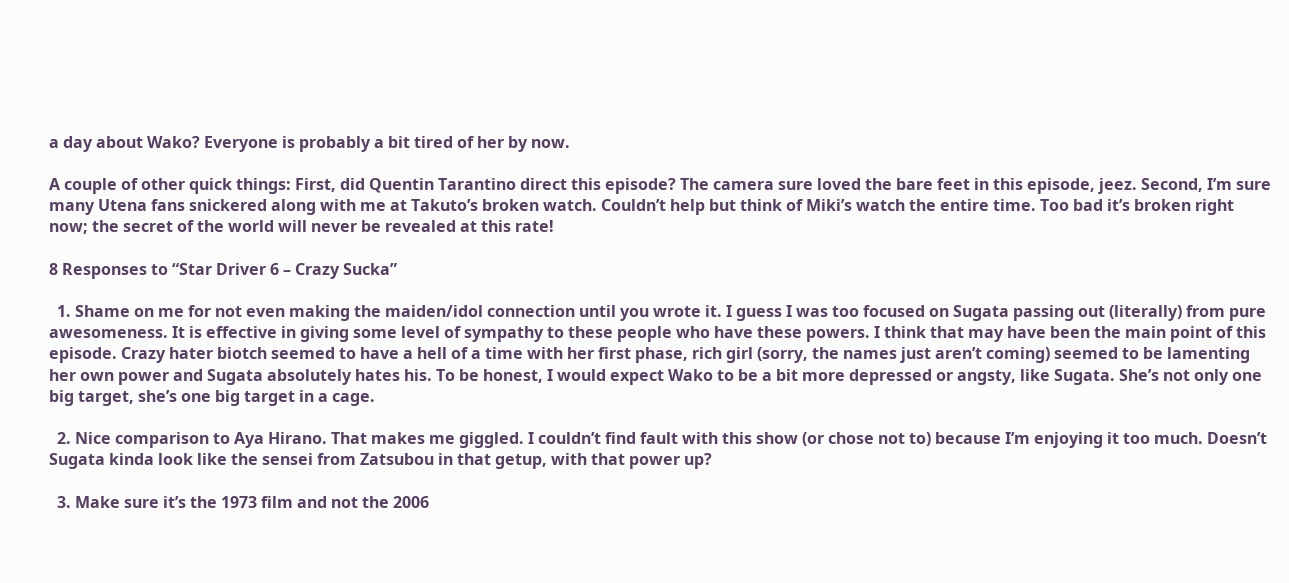a day about Wako? Everyone is probably a bit tired of her by now.

A couple of other quick things: First, did Quentin Tarantino direct this episode? The camera sure loved the bare feet in this episode, jeez. Second, I’m sure many Utena fans snickered along with me at Takuto’s broken watch. Couldn’t help but think of Miki’s watch the entire time. Too bad it’s broken right now; the secret of the world will never be revealed at this rate!

8 Responses to “Star Driver 6 – Crazy Sucka”

  1. Shame on me for not even making the maiden/idol connection until you wrote it. I guess I was too focused on Sugata passing out (literally) from pure awesomeness. It is effective in giving some level of sympathy to these people who have these powers. I think that may have been the main point of this episode. Crazy hater biotch seemed to have a hell of a time with her first phase, rich girl (sorry, the names just aren’t coming) seemed to be lamenting her own power and Sugata absolutely hates his. To be honest, I would expect Wako to be a bit more depressed or angsty, like Sugata. She’s not only one big target, she’s one big target in a cage.

  2. Nice comparison to Aya Hirano. That makes me giggled. I couldn’t find fault with this show (or chose not to) because I’m enjoying it too much. Doesn’t Sugata kinda look like the sensei from Zatsubou in that getup, with that power up?

  3. Make sure it’s the 1973 film and not the 2006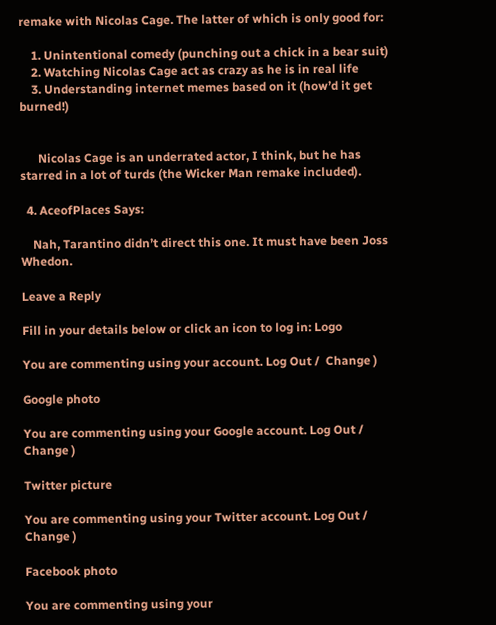remake with Nicolas Cage. The latter of which is only good for:

    1. Unintentional comedy (punching out a chick in a bear suit)
    2. Watching Nicolas Cage act as crazy as he is in real life
    3. Understanding internet memes based on it (how’d it get burned!)


      Nicolas Cage is an underrated actor, I think, but he has starred in a lot of turds (the Wicker Man remake included).

  4. AceofPlaces Says:

    Nah, Tarantino didn’t direct this one. It must have been Joss Whedon.

Leave a Reply

Fill in your details below or click an icon to log in: Logo

You are commenting using your account. Log Out /  Change )

Google photo

You are commenting using your Google account. Log Out /  Change )

Twitter picture

You are commenting using your Twitter account. Log Out /  Change )

Facebook photo

You are commenting using your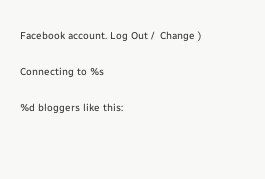Facebook account. Log Out /  Change )

Connecting to %s

%d bloggers like this: